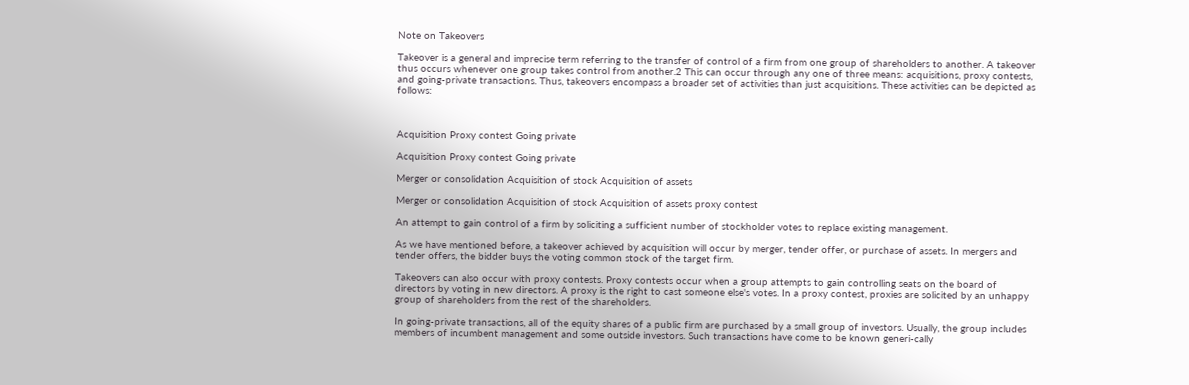Note on Takeovers

Takeover is a general and imprecise term referring to the transfer of control of a firm from one group of shareholders to another. A takeover thus occurs whenever one group takes control from another.2 This can occur through any one of three means: acquisitions, proxy contests, and going-private transactions. Thus, takeovers encompass a broader set of activities than just acquisitions. These activities can be depicted as follows:



Acquisition Proxy contest Going private

Acquisition Proxy contest Going private

Merger or consolidation Acquisition of stock Acquisition of assets

Merger or consolidation Acquisition of stock Acquisition of assets proxy contest

An attempt to gain control of a firm by soliciting a sufficient number of stockholder votes to replace existing management.

As we have mentioned before, a takeover achieved by acquisition will occur by merger, tender offer, or purchase of assets. In mergers and tender offers, the bidder buys the voting common stock of the target firm.

Takeovers can also occur with proxy contests. Proxy contests occur when a group attempts to gain controlling seats on the board of directors by voting in new directors. A proxy is the right to cast someone else's votes. In a proxy contest, proxies are solicited by an unhappy group of shareholders from the rest of the shareholders.

In going-private transactions, all of the equity shares of a public firm are purchased by a small group of investors. Usually, the group includes members of incumbent management and some outside investors. Such transactions have come to be known generi-cally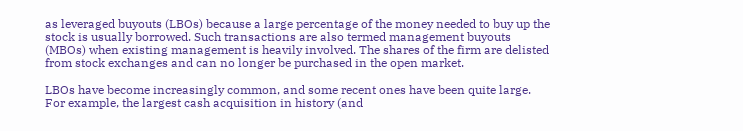as leveraged buyouts (LBOs) because a large percentage of the money needed to buy up the stock is usually borrowed. Such transactions are also termed management buyouts (MBOs) when existing management is heavily involved. The shares of the firm are delisted from stock exchanges and can no longer be purchased in the open market.

LBOs have become increasingly common, and some recent ones have been quite large. For example, the largest cash acquisition in history (and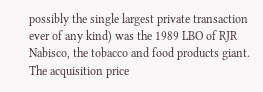possibly the single largest private transaction ever of any kind) was the 1989 LBO of RJR Nabisco, the tobacco and food products giant. The acquisition price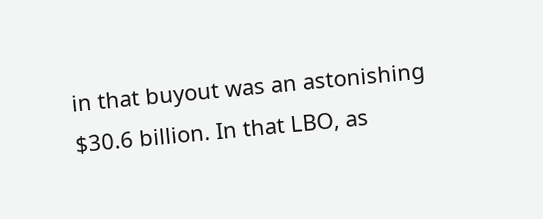in that buyout was an astonishing $30.6 billion. In that LBO, as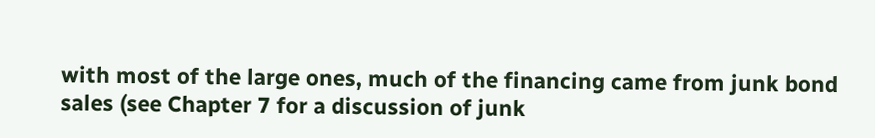with most of the large ones, much of the financing came from junk bond sales (see Chapter 7 for a discussion of junk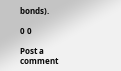bonds).

0 0

Post a comment